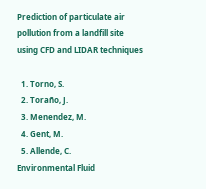Prediction of particulate air pollution from a landfill site using CFD and LIDAR techniques

  1. Torno, S.
  2. Toraño, J.
  3. Menendez, M.
  4. Gent, M.
  5. Allende, C.
Environmental Fluid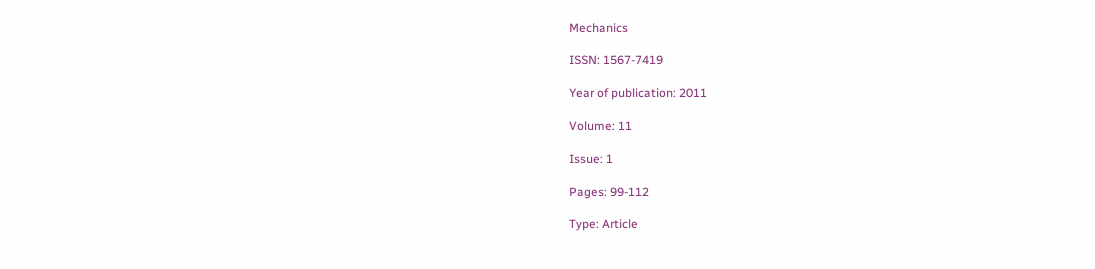Mechanics

ISSN: 1567-7419

Year of publication: 2011

Volume: 11

Issue: 1

Pages: 99-112

Type: Article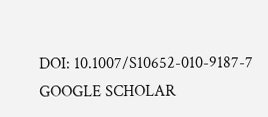DOI: 10.1007/S10652-010-9187-7 GOOGLE SCHOLAR